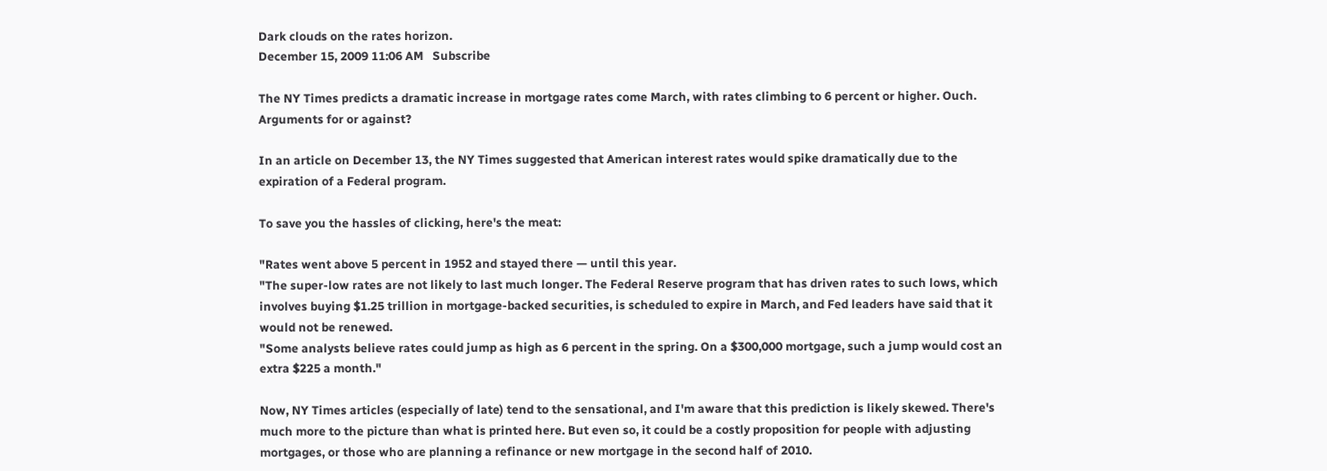Dark clouds on the rates horizon.
December 15, 2009 11:06 AM   Subscribe

The NY Times predicts a dramatic increase in mortgage rates come March, with rates climbing to 6 percent or higher. Ouch. Arguments for or against?

In an article on December 13, the NY Times suggested that American interest rates would spike dramatically due to the expiration of a Federal program.

To save you the hassles of clicking, here's the meat:

"Rates went above 5 percent in 1952 and stayed there — until this year.
"The super-low rates are not likely to last much longer. The Federal Reserve program that has driven rates to such lows, which involves buying $1.25 trillion in mortgage-backed securities, is scheduled to expire in March, and Fed leaders have said that it would not be renewed.
"Some analysts believe rates could jump as high as 6 percent in the spring. On a $300,000 mortgage, such a jump would cost an extra $225 a month."

Now, NY Times articles (especially of late) tend to the sensational, and I'm aware that this prediction is likely skewed. There's much more to the picture than what is printed here. But even so, it could be a costly proposition for people with adjusting mortgages, or those who are planning a refinance or new mortgage in the second half of 2010.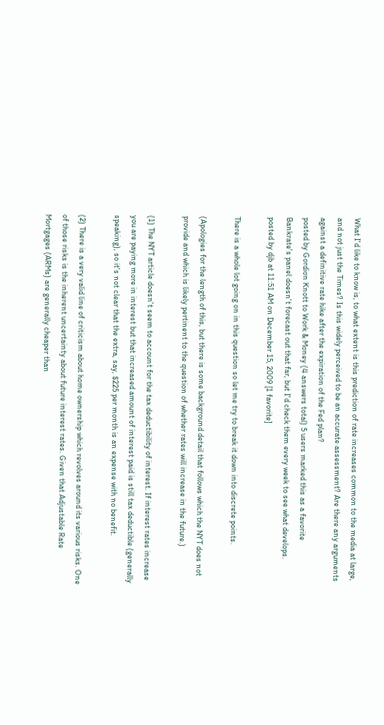What I'd like to know is, to what extent is this prediction of rate increases common to the media at large, and not just the Times? Is this widely perceived to be an accurate assessment? Are there any arguments against a definitive rate hike after the expiration of the Fed plan?
posted by Gordion Knott to Work & Money (4 answers total) 5 users marked this as a favorite
Bankrate's panel doesn't forecast out that far, but I'd check them every week to see what develops.
posted by djb at 11:51 AM on December 15, 2009 [1 favorite]

There is a whole lot going on in this question so let me try to break it down into discrete points.

(Apologies for the length of this, but there is some background detail that follows which the NYT does not provide and which is likely pertinent to the question of whether rates will increase in the future.)

(1) The NYT article doesn't seem to account for the tax deductibility of interest. If interest rates increase you are paying more in interest but that increased amount of interest paid is still tax deductible (generally speaking), so it's not clear that the extra, say, $225 per month is an expense with no benefit.

(2) There is a very valid line of criticism about home ownership which revolves around its various risks. One of those risks is the inherent uncertainty about future interest rates. Given that Adjustable Rate Mortgages (ARMs) are generally cheaper than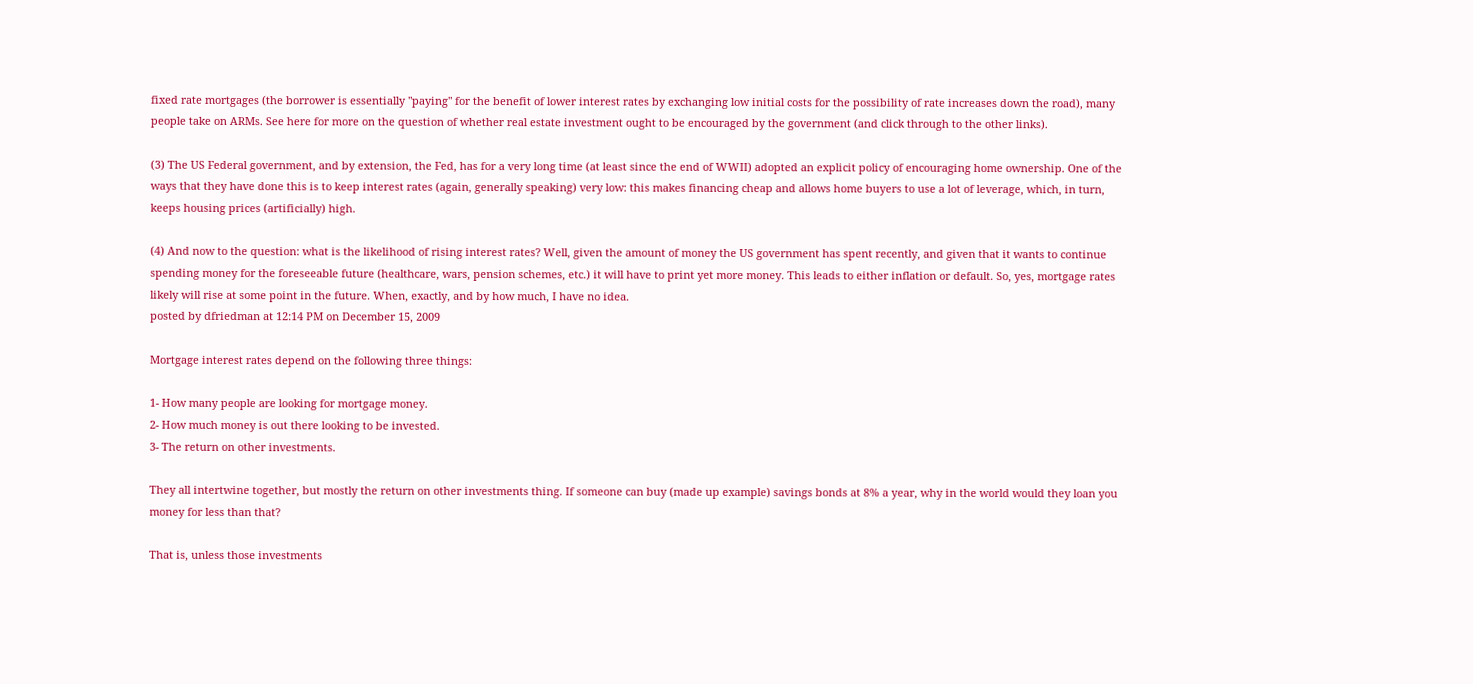fixed rate mortgages (the borrower is essentially "paying" for the benefit of lower interest rates by exchanging low initial costs for the possibility of rate increases down the road), many people take on ARMs. See here for more on the question of whether real estate investment ought to be encouraged by the government (and click through to the other links).

(3) The US Federal government, and by extension, the Fed, has for a very long time (at least since the end of WWII) adopted an explicit policy of encouraging home ownership. One of the ways that they have done this is to keep interest rates (again, generally speaking) very low: this makes financing cheap and allows home buyers to use a lot of leverage, which, in turn, keeps housing prices (artificially) high.

(4) And now to the question: what is the likelihood of rising interest rates? Well, given the amount of money the US government has spent recently, and given that it wants to continue spending money for the foreseeable future (healthcare, wars, pension schemes, etc.) it will have to print yet more money. This leads to either inflation or default. So, yes, mortgage rates likely will rise at some point in the future. When, exactly, and by how much, I have no idea.
posted by dfriedman at 12:14 PM on December 15, 2009

Mortgage interest rates depend on the following three things:

1- How many people are looking for mortgage money.
2- How much money is out there looking to be invested.
3- The return on other investments.

They all intertwine together, but mostly the return on other investments thing. If someone can buy (made up example) savings bonds at 8% a year, why in the world would they loan you money for less than that?

That is, unless those investments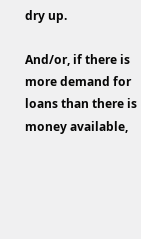dry up.

And/or, if there is more demand for loans than there is money available,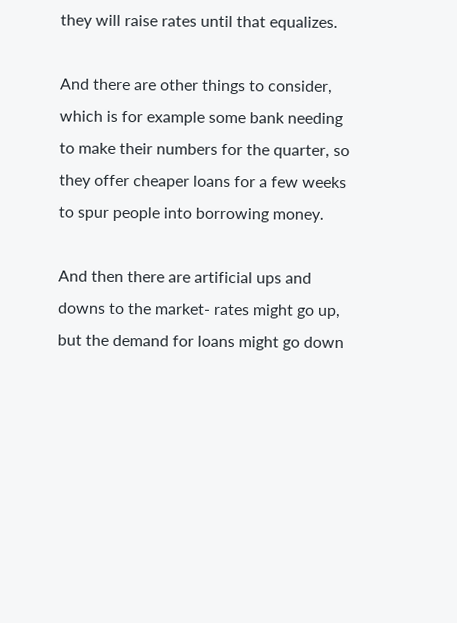they will raise rates until that equalizes.

And there are other things to consider, which is for example some bank needing to make their numbers for the quarter, so they offer cheaper loans for a few weeks to spur people into borrowing money.

And then there are artificial ups and downs to the market- rates might go up, but the demand for loans might go down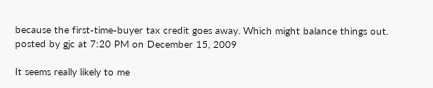because the first-time-buyer tax credit goes away. Which might balance things out.
posted by gjc at 7:20 PM on December 15, 2009

It seems really likely to me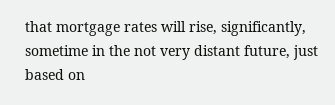that mortgage rates will rise, significantly, sometime in the not very distant future, just based on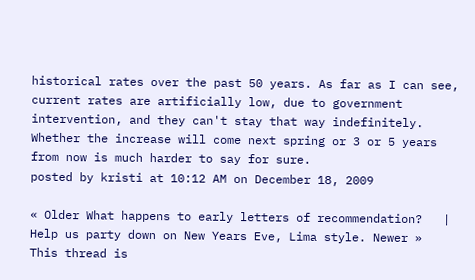historical rates over the past 50 years. As far as I can see, current rates are artificially low, due to government intervention, and they can't stay that way indefinitely. Whether the increase will come next spring or 3 or 5 years from now is much harder to say for sure.
posted by kristi at 10:12 AM on December 18, 2009

« Older What happens to early letters of recommendation?   |   Help us party down on New Years Eve, Lima style. Newer »
This thread is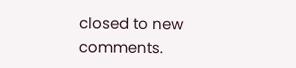closed to new comments.